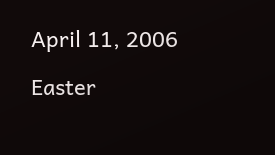April 11, 2006

Easter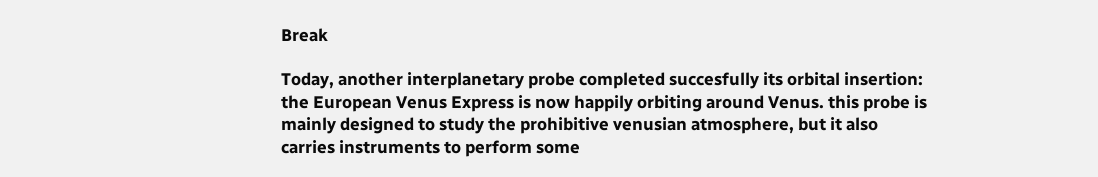Break

Today, another interplanetary probe completed succesfully its orbital insertion: the European Venus Express is now happily orbiting around Venus. this probe is mainly designed to study the prohibitive venusian atmosphere, but it also carries instruments to perform some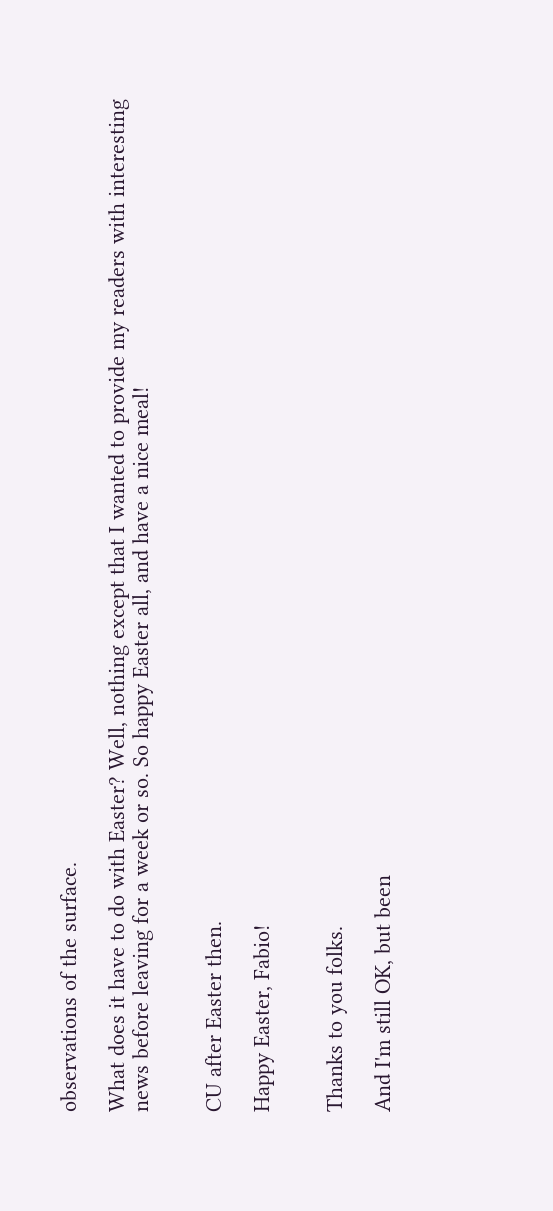observations of the surface.

What does it have to do with Easter? Well, nothing except that I wanted to provide my readers with interesting news before leaving for a week or so. So happy Easter all, and have a nice meal!


CU after Easter then.

Happy Easter, Fabio!


Thanks to you folks.

And I'm still OK, but been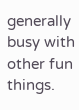generally busy with other fun things.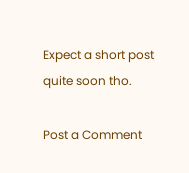Expect a short post quite soon tho.

Post a Comment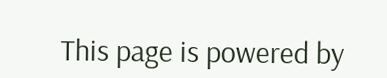This page is powered by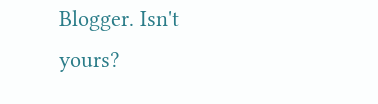Blogger. Isn't yours?